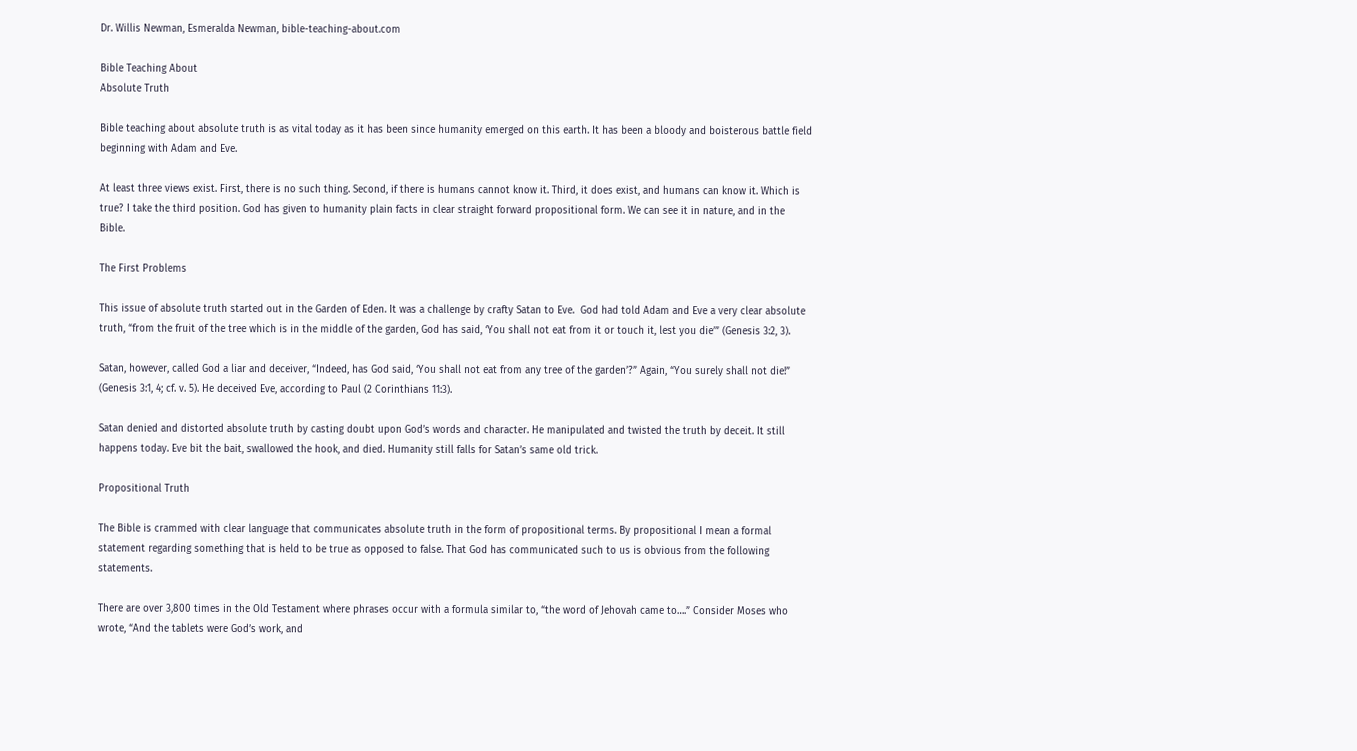Dr. Willis Newman, Esmeralda Newman, bible-teaching-about.com

Bible Teaching About
Absolute Truth

Bible teaching about absolute truth is as vital today as it has been since humanity emerged on this earth. It has been a bloody and boisterous battle field beginning with Adam and Eve.

At least three views exist. First, there is no such thing. Second, if there is humans cannot know it. Third, it does exist, and humans can know it. Which is true? I take the third position. God has given to humanity plain facts in clear straight forward propositional form. We can see it in nature, and in the Bible.

The First Problems

This issue of absolute truth started out in the Garden of Eden. It was a challenge by crafty Satan to Eve.  God had told Adam and Eve a very clear absolute truth, “from the fruit of the tree which is in the middle of the garden, God has said, ‘You shall not eat from it or touch it, lest you die’” (Genesis 3:2, 3).

Satan, however, called God a liar and deceiver, “Indeed, has God said, ‘You shall not eat from any tree of the garden’?” Again, “You surely shall not die!” (Genesis 3:1, 4; cf. v. 5). He deceived Eve, according to Paul (2 Corinthians 11:3).

Satan denied and distorted absolute truth by casting doubt upon God’s words and character. He manipulated and twisted the truth by deceit. It still happens today. Eve bit the bait, swallowed the hook, and died. Humanity still falls for Satan’s same old trick.

Propositional Truth

The Bible is crammed with clear language that communicates absolute truth in the form of propositional terms. By propositional I mean a formal statement regarding something that is held to be true as opposed to false. That God has communicated such to us is obvious from the following statements.

There are over 3,800 times in the Old Testament where phrases occur with a formula similar to, “the word of Jehovah came to….” Consider Moses who wrote, “And the tablets were God’s work, and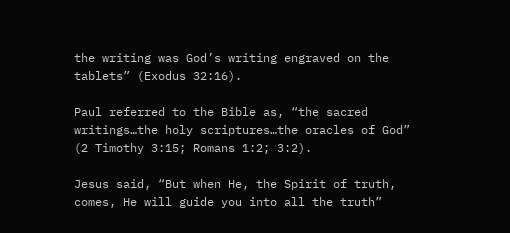the writing was God’s writing engraved on the tablets” (Exodus 32:16).

Paul referred to the Bible as, “the sacred writings…the holy scriptures…the oracles of God” (2 Timothy 3:15; Romans 1:2; 3:2).

Jesus said, “But when He, the Spirit of truth, comes, He will guide you into all the truth”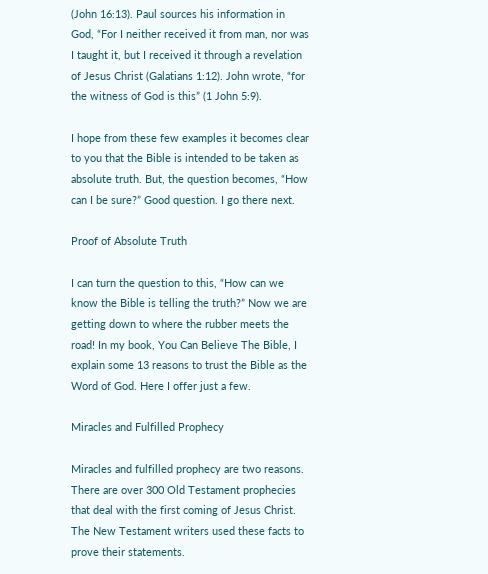(John 16:13). Paul sources his information in God, “For I neither received it from man, nor was I taught it, but I received it through a revelation of Jesus Christ (Galatians 1:12). John wrote, “for the witness of God is this” (1 John 5:9).

I hope from these few examples it becomes clear to you that the Bible is intended to be taken as absolute truth. But, the question becomes, “How can I be sure?” Good question. I go there next.

Proof of Absolute Truth

I can turn the question to this, “How can we know the Bible is telling the truth?” Now we are getting down to where the rubber meets the road! In my book, You Can Believe The Bible, I explain some 13 reasons to trust the Bible as the Word of God. Here I offer just a few.

Miracles and Fulfilled Prophecy

Miracles and fulfilled prophecy are two reasons. There are over 300 Old Testament prophecies that deal with the first coming of Jesus Christ. The New Testament writers used these facts to prove their statements.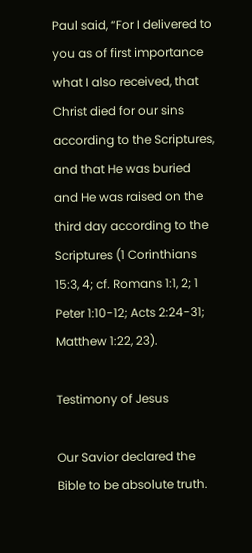Paul said, “For I delivered to you as of first importance what I also received, that Christ died for our sins according to the Scriptures, and that He was buried and He was raised on the third day according to the Scriptures (1 Corinthians 15:3, 4; cf. Romans 1:1, 2; 1 Peter 1:10-12; Acts 2:24-31; Matthew 1:22, 23).

Testimony of Jesus

Our Savior declared the Bible to be absolute truth.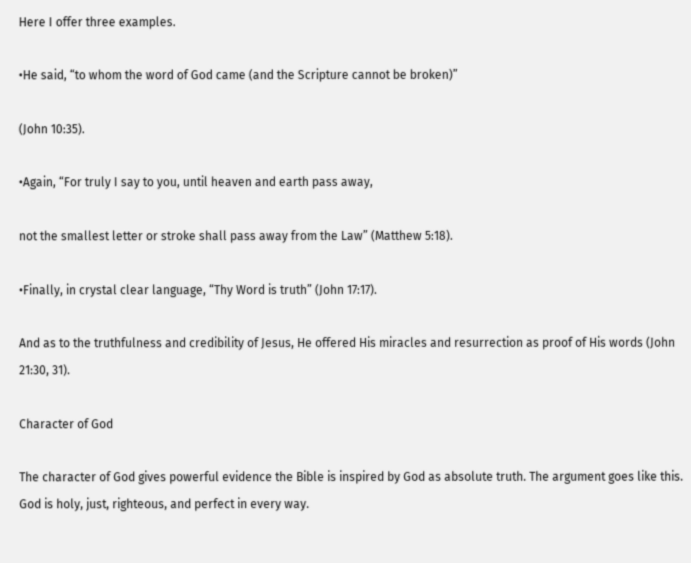Here I offer three examples.

•He said, “to whom the word of God came (and the Scripture cannot be broken)”

(John 10:35).

•Again, “For truly I say to you, until heaven and earth pass away,

not the smallest letter or stroke shall pass away from the Law” (Matthew 5:18).

•Finally, in crystal clear language, “Thy Word is truth” (John 17:17).

And as to the truthfulness and credibility of Jesus, He offered His miracles and resurrection as proof of His words (John 21:30, 31).

Character of God

The character of God gives powerful evidence the Bible is inspired by God as absolute truth. The argument goes like this. God is holy, just, righteous, and perfect in every way.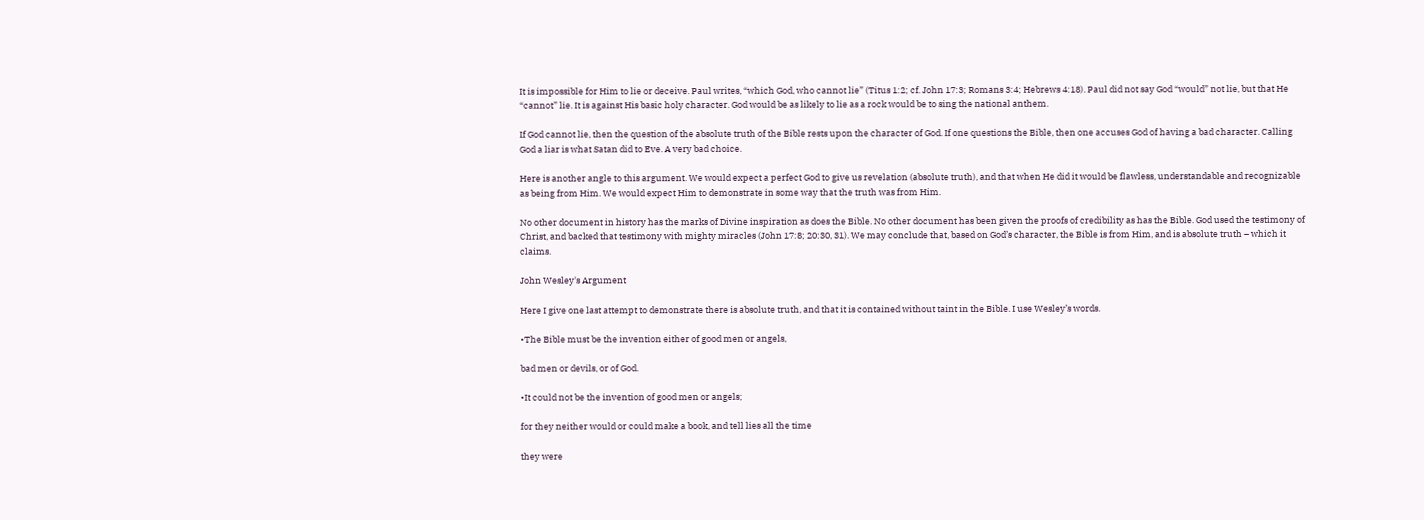It is impossible for Him to lie or deceive. Paul writes, “which God, who cannot lie” (Titus 1:2; cf. John 17:3; Romans 3:4; Hebrews 4:18). Paul did not say God “would” not lie, but that He “cannot” lie. It is against His basic holy character. God would be as likely to lie as a rock would be to sing the national anthem.

If God cannot lie, then the question of the absolute truth of the Bible rests upon the character of God. If one questions the Bible, then one accuses God of having a bad character. Calling God a liar is what Satan did to Eve. A very bad choice.

Here is another angle to this argument. We would expect a perfect God to give us revelation (absolute truth), and that when He did it would be flawless, understandable and recognizable as being from Him. We would expect Him to demonstrate in some way that the truth was from Him.

No other document in history has the marks of Divine inspiration as does the Bible. No other document has been given the proofs of credibility as has the Bible. God used the testimony of Christ, and backed that testimony with mighty miracles (John 17:8; 20:30, 31). We may conclude that, based on God’s character, the Bible is from Him, and is absolute truth – which it claims.

John Wesley's Argument

Here I give one last attempt to demonstrate there is absolute truth, and that it is contained without taint in the Bible. I use Wesley’s words.

•The Bible must be the invention either of good men or angels,

bad men or devils, or of God.

•It could not be the invention of good men or angels;

for they neither would or could make a book, and tell lies all the time

they were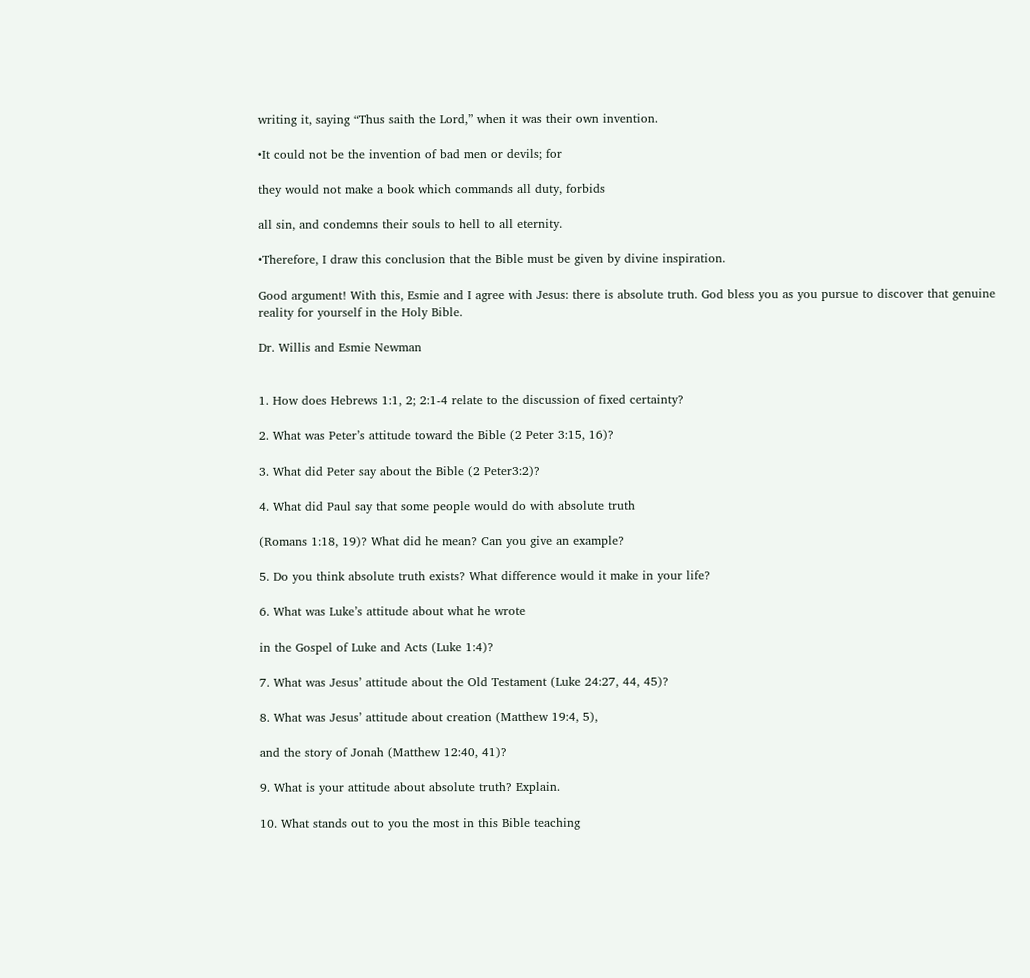writing it, saying “Thus saith the Lord,” when it was their own invention.

•It could not be the invention of bad men or devils; for

they would not make a book which commands all duty, forbids

all sin, and condemns their souls to hell to all eternity.

•Therefore, I draw this conclusion that the Bible must be given by divine inspiration.

Good argument! With this, Esmie and I agree with Jesus: there is absolute truth. God bless you as you pursue to discover that genuine reality for yourself in the Holy Bible.

Dr. Willis and Esmie Newman


1. How does Hebrews 1:1, 2; 2:1-4 relate to the discussion of fixed certainty?

2. What was Peter’s attitude toward the Bible (2 Peter 3:15, 16)?

3. What did Peter say about the Bible (2 Peter3:2)?

4. What did Paul say that some people would do with absolute truth

(Romans 1:18, 19)? What did he mean? Can you give an example?

5. Do you think absolute truth exists? What difference would it make in your life?

6. What was Luke’s attitude about what he wrote

in the Gospel of Luke and Acts (Luke 1:4)?

7. What was Jesus’ attitude about the Old Testament (Luke 24:27, 44, 45)?

8. What was Jesus’ attitude about creation (Matthew 19:4, 5),

and the story of Jonah (Matthew 12:40, 41)?

9. What is your attitude about absolute truth? Explain.

10. What stands out to you the most in this Bible teaching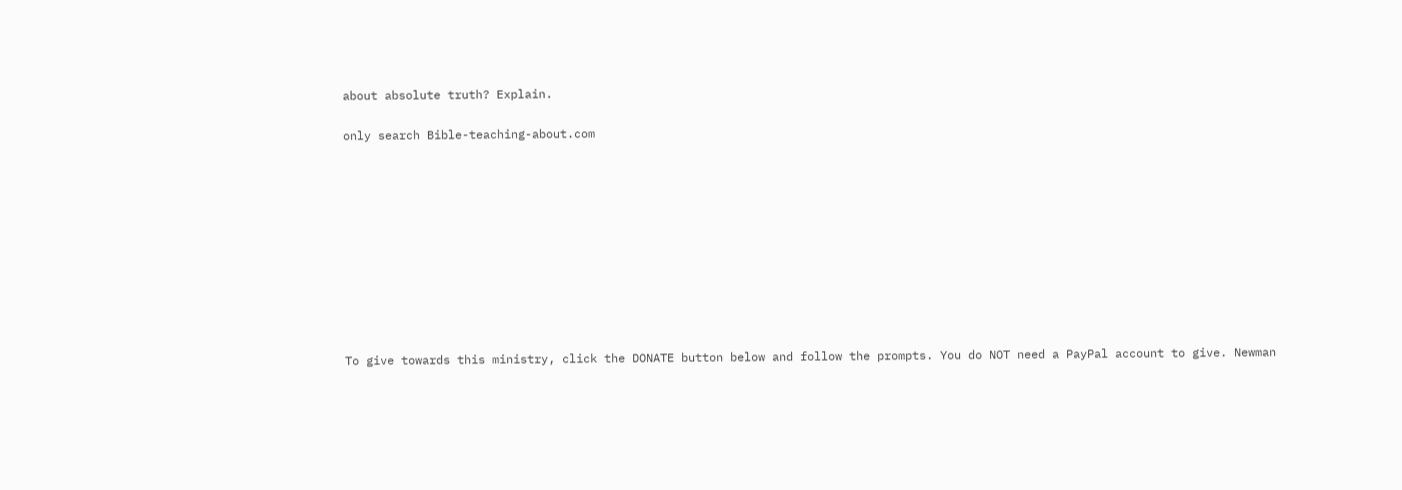about absolute truth? Explain.

only search Bible-teaching-about.com










To give towards this ministry, click the DONATE button below and follow the prompts. You do NOT need a PayPal account to give. Newman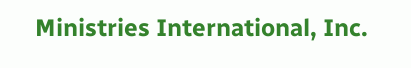Ministries International, Inc.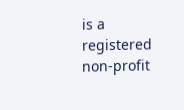is a registered non-profit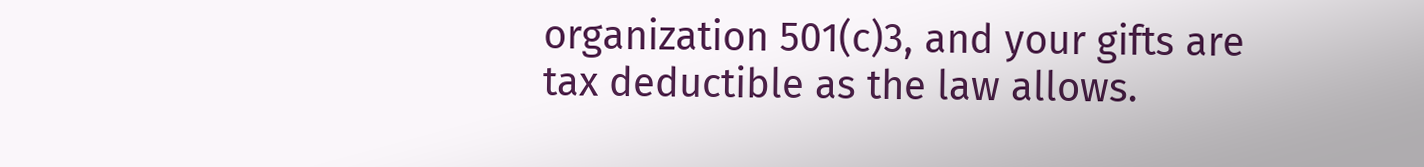organization 501(c)3, and your gifts are tax deductible as the law allows.